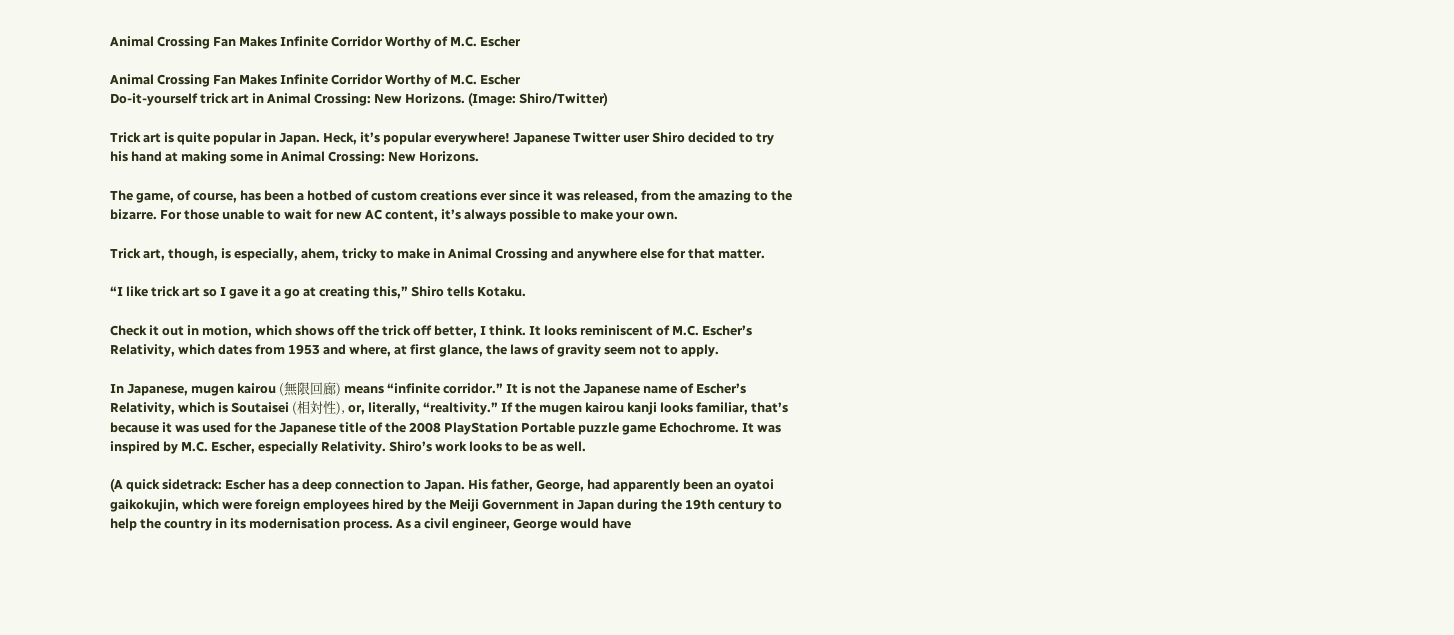Animal Crossing Fan Makes Infinite Corridor Worthy of M.C. Escher

Animal Crossing Fan Makes Infinite Corridor Worthy of M.C. Escher
Do-it-yourself trick art in Animal Crossing: New Horizons. (Image: Shiro/Twitter)

Trick art is quite popular in Japan. Heck, it’s popular everywhere! Japanese Twitter user Shiro decided to try his hand at making some in Animal Crossing: New Horizons.

The game, of course, has been a hotbed of custom creations ever since it was released, from the amazing to the bizarre. For those unable to wait for new AC content, it’s always possible to make your own.

Trick art, though, is especially, ahem, tricky to make in Animal Crossing and anywhere else for that matter.

“I like trick art so I gave it a go at creating this,” Shiro tells Kotaku.

Check it out in motion, which shows off the trick off better, I think. It looks reminiscent of M.C. Escher’s Relativity, which dates from 1953 and where, at first glance, the laws of gravity seem not to apply.

In Japanese, mugen kairou (無限回廊) means “infinite corridor.” It is not the Japanese name of Escher’s Relativity, which is Soutaisei (相対性), or, literally, “realtivity.” If the mugen kairou kanji looks familiar, that’s because it was used for the Japanese title of the 2008 PlayStation Portable puzzle game Echochrome. It was inspired by M.C. Escher, especially Relativity. Shiro’s work looks to be as well.

(A quick sidetrack: Escher has a deep connection to Japan. His father, George, had apparently been an oyatoi gaikokujin, which were foreign employees hired by the Meiji Government in Japan during the 19th century to help the country in its modernisation process. As a civil engineer, George would have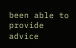been able to provide advice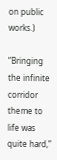on public works.)

“Bringing the infinite corridor theme to life was quite hard,”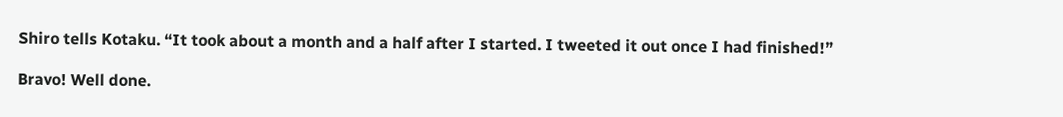Shiro tells Kotaku. “It took about a month and a half after I started. I tweeted it out once I had finished!”

Bravo! Well done.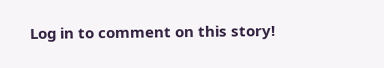Log in to comment on this story!